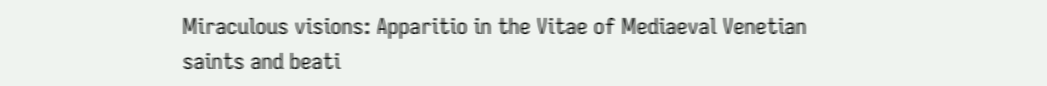Miraculous visions: Apparitio in the Vitae of Mediaeval Venetian saints and beati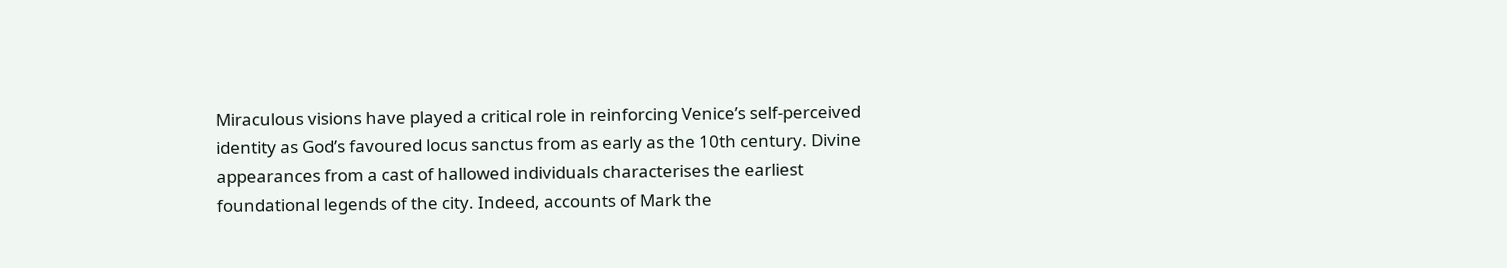Miraculous visions have played a critical role in reinforcing Venice’s self-perceived identity as God’s favoured locus sanctus from as early as the 10th century. Divine appearances from a cast of hallowed individuals characterises the earliest foundational legends of the city. Indeed, accounts of Mark the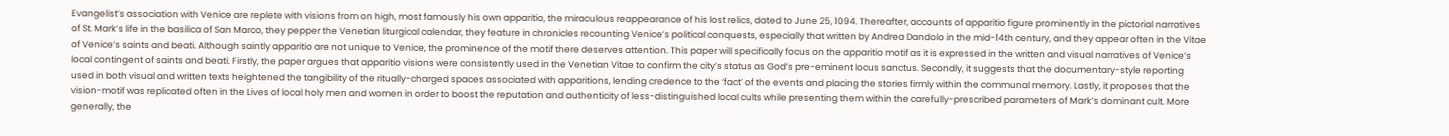Evangelist’s association with Venice are replete with visions from on high, most famously his own apparitio, the miraculous reappearance of his lost relics, dated to June 25, 1094. Thereafter, accounts of apparitio figure prominently in the pictorial narratives of St. Mark’s life in the basilica of San Marco, they pepper the Venetian liturgical calendar, they feature in chronicles recounting Venice’s political conquests, especially that written by Andrea Dandolo in the mid-14th century, and they appear often in the Vitae of Venice’s saints and beati. Although saintly apparitio are not unique to Venice, the prominence of the motif there deserves attention. This paper will specifically focus on the apparitio motif as it is expressed in the written and visual narratives of Venice’s local contingent of saints and beati. Firstly, the paper argues that apparitio visions were consistently used in the Venetian Vitae to confirm the city’s status as God’s pre-eminent locus sanctus. Secondly, it suggests that the documentary-style reporting used in both visual and written texts heightened the tangibility of the ritually-charged spaces associated with apparitions, lending credence to the ‘fact’ of the events and placing the stories firmly within the communal memory. Lastly, it proposes that the vision-motif was replicated often in the Lives of local holy men and women in order to boost the reputation and authenticity of less-distinguished local cults while presenting them within the carefully-prescribed parameters of Mark’s dominant cult. More generally, the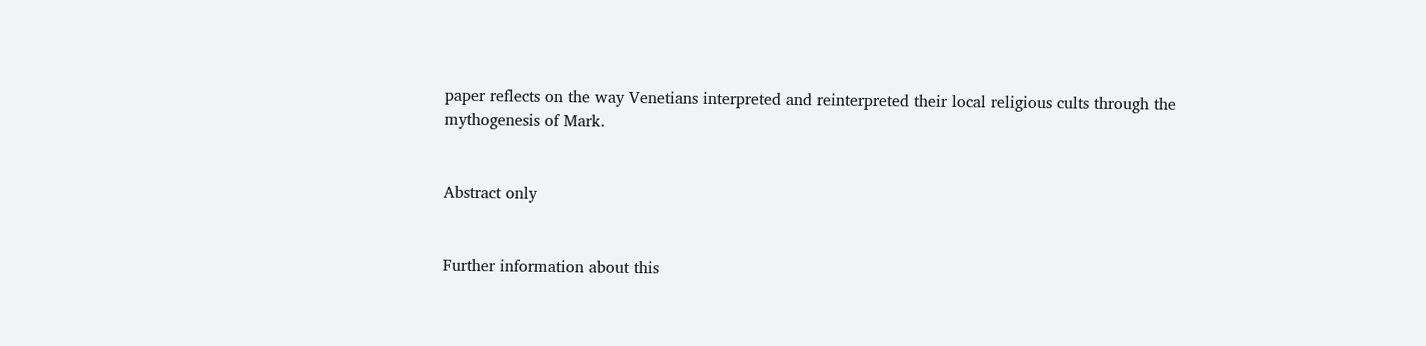paper reflects on the way Venetians interpreted and reinterpreted their local religious cults through the mythogenesis of Mark.


Abstract only


Further information about this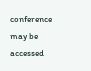conference may be accessed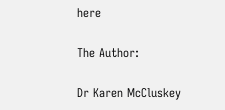here

The Author:

Dr Karen McCluskey